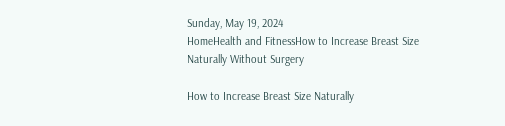Sunday, May 19, 2024
HomeHealth and FitnessHow to Increase Breast Size Naturally Without Surgery

How to Increase Breast Size Naturally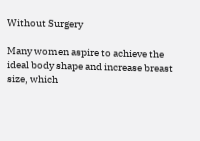Without Surgery

Many women aspire to achieve the ideal body shape and increase breast size, which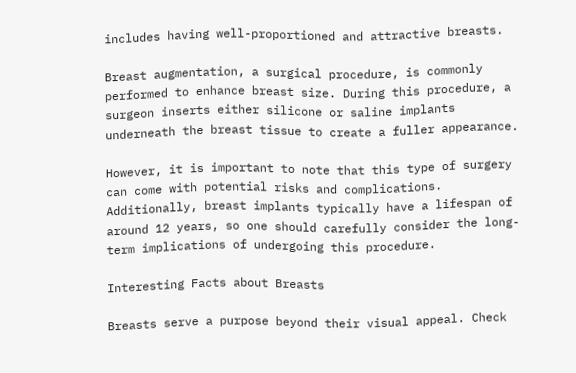includes having well-proportioned and attractive breasts.

Breast augmentation, a surgical procedure, is commonly performed to enhance breast size. During this procedure, a surgeon inserts either silicone or saline implants underneath the breast tissue to create a fuller appearance.

However, it is important to note that this type of surgery can come with potential risks and complications. Additionally, breast implants typically have a lifespan of around 12 years, so one should carefully consider the long-term implications of undergoing this procedure.

Interesting Facts about Breasts

Breasts serve a purpose beyond their visual appeal. Check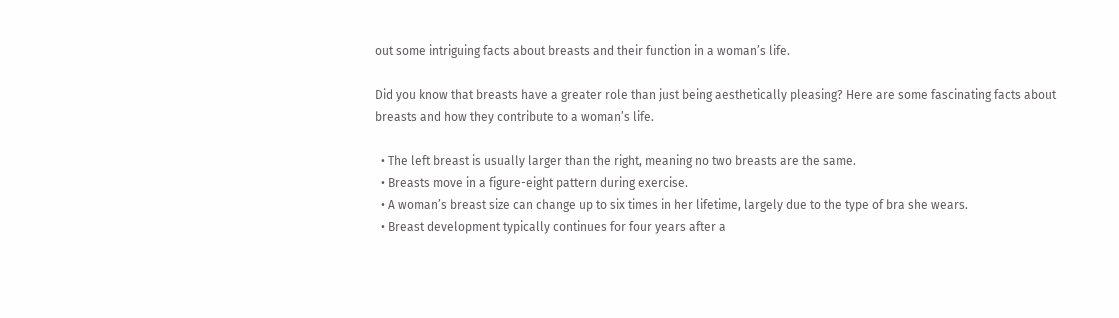out some intriguing facts about breasts and their function in a woman’s life.

Did you know that breasts have a greater role than just being aesthetically pleasing? Here are some fascinating facts about breasts and how they contribute to a woman’s life.

  • The left breast is usually larger than the right, meaning no two breasts are the same.
  • Breasts move in a figure-eight pattern during exercise.
  • A woman’s breast size can change up to six times in her lifetime, largely due to the type of bra she wears.
  • Breast development typically continues for four years after a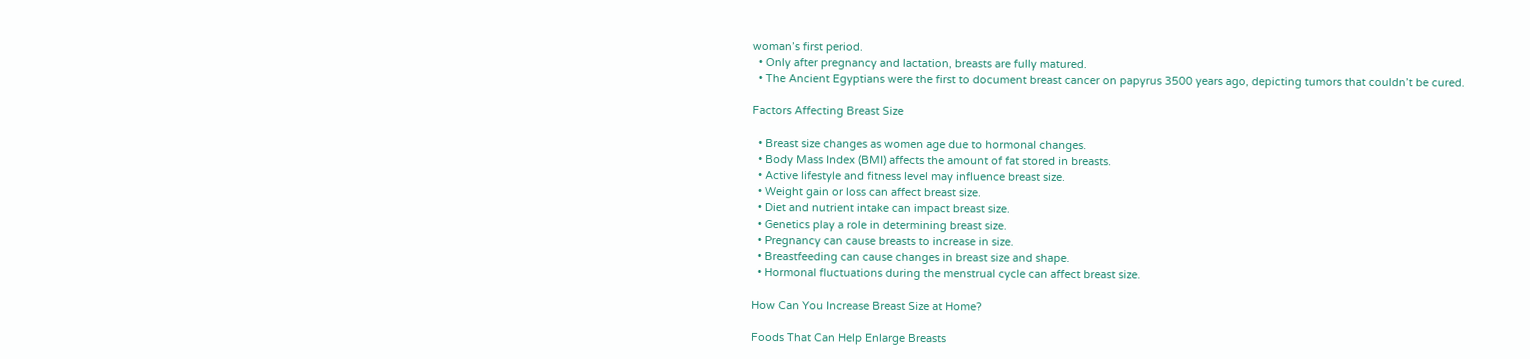woman’s first period.
  • Only after pregnancy and lactation, breasts are fully matured.
  • The Ancient Egyptians were the first to document breast cancer on papyrus 3500 years ago, depicting tumors that couldn’t be cured.

Factors Affecting Breast Size

  • Breast size changes as women age due to hormonal changes.
  • Body Mass Index (BMI) affects the amount of fat stored in breasts.
  • Active lifestyle and fitness level may influence breast size.
  • Weight gain or loss can affect breast size.
  • Diet and nutrient intake can impact breast size.
  • Genetics play a role in determining breast size.
  • Pregnancy can cause breasts to increase in size.
  • Breastfeeding can cause changes in breast size and shape.
  • Hormonal fluctuations during the menstrual cycle can affect breast size.

How Can You Increase Breast Size at Home?

Foods That Can Help Enlarge Breasts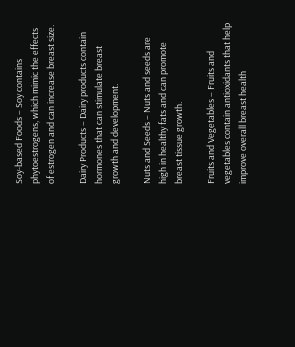Soy-based Foods – Soy contains phytoestrogens, which mimic the effects of estrogen and can increase breast size.

Dairy Products – Dairy products contain hormones that can stimulate breast growth and development.

Nuts and Seeds – Nuts and seeds are high in healthy fats and can promote breast tissue growth.

Fruits and Vegetables – Fruits and vegetables contain antioxidants that help improve overall breast health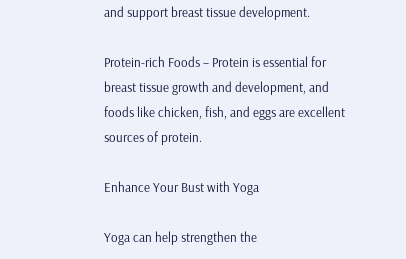and support breast tissue development.

Protein-rich Foods – Protein is essential for breast tissue growth and development, and foods like chicken, fish, and eggs are excellent sources of protein.

Enhance Your Bust with Yoga

Yoga can help strengthen the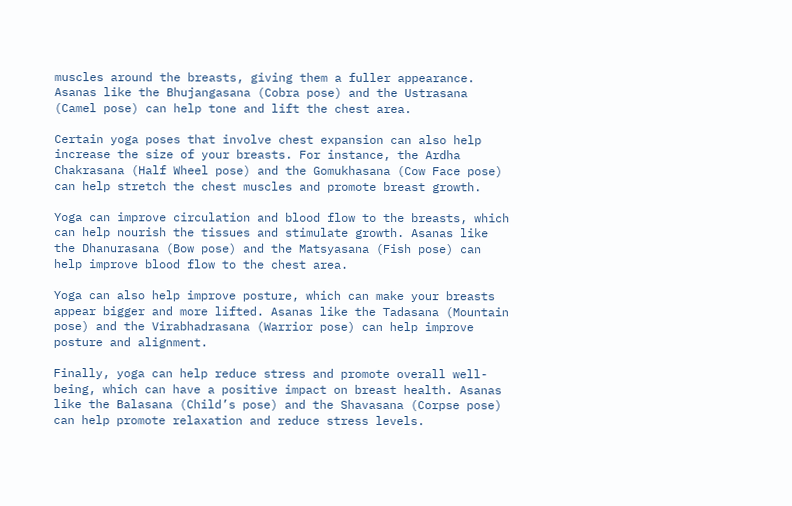muscles around the breasts, giving them a fuller appearance. Asanas like the Bhujangasana (Cobra pose) and the Ustrasana (Camel pose) can help tone and lift the chest area.

Certain yoga poses that involve chest expansion can also help increase the size of your breasts. For instance, the Ardha Chakrasana (Half Wheel pose) and the Gomukhasana (Cow Face pose) can help stretch the chest muscles and promote breast growth.

Yoga can improve circulation and blood flow to the breasts, which can help nourish the tissues and stimulate growth. Asanas like the Dhanurasana (Bow pose) and the Matsyasana (Fish pose) can help improve blood flow to the chest area.

Yoga can also help improve posture, which can make your breasts appear bigger and more lifted. Asanas like the Tadasana (Mountain pose) and the Virabhadrasana (Warrior pose) can help improve posture and alignment.

Finally, yoga can help reduce stress and promote overall well-being, which can have a positive impact on breast health. Asanas like the Balasana (Child’s pose) and the Shavasana (Corpse pose) can help promote relaxation and reduce stress levels.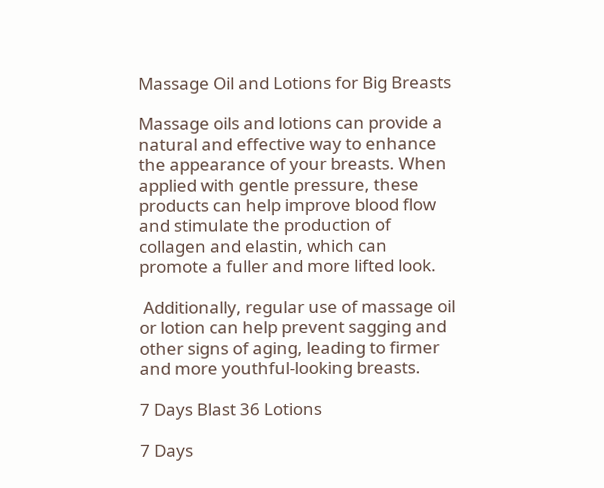Massage Oil and Lotions for Big Breasts

Massage oils and lotions can provide a natural and effective way to enhance the appearance of your breasts. When applied with gentle pressure, these products can help improve blood flow and stimulate the production of collagen and elastin, which can promote a fuller and more lifted look.

 Additionally, regular use of massage oil or lotion can help prevent sagging and other signs of aging, leading to firmer and more youthful-looking breasts.

7 Days Blast 36 Lotions

7 Days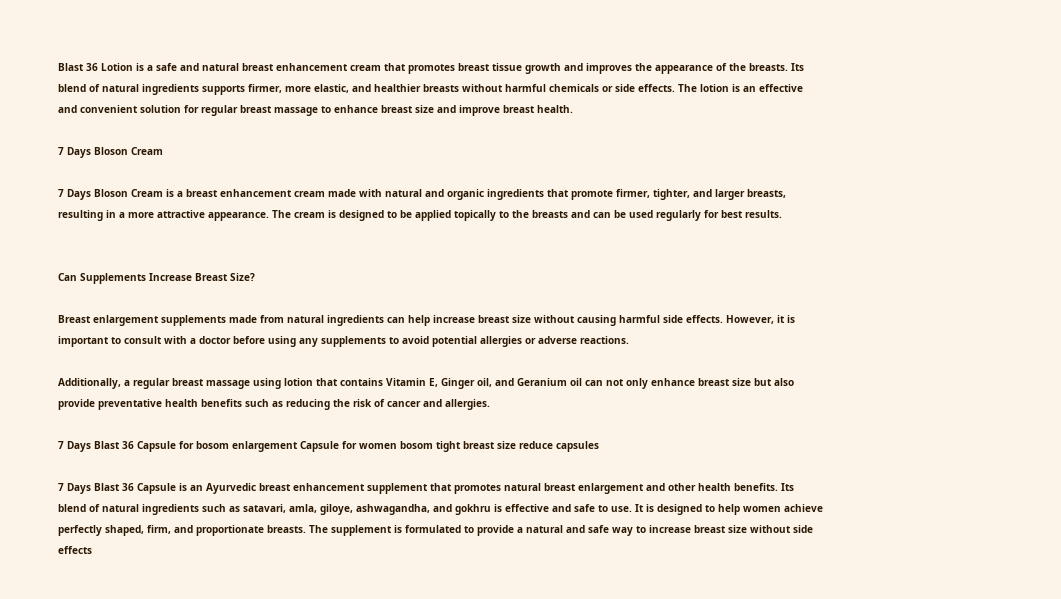Blast 36 Lotion is a safe and natural breast enhancement cream that promotes breast tissue growth and improves the appearance of the breasts. Its blend of natural ingredients supports firmer, more elastic, and healthier breasts without harmful chemicals or side effects. The lotion is an effective and convenient solution for regular breast massage to enhance breast size and improve breast health.

7 Days Bloson Cream

7 Days Bloson Cream is a breast enhancement cream made with natural and organic ingredients that promote firmer, tighter, and larger breasts, resulting in a more attractive appearance. The cream is designed to be applied topically to the breasts and can be used regularly for best results.


Can Supplements Increase Breast Size?

Breast enlargement supplements made from natural ingredients can help increase breast size without causing harmful side effects. However, it is important to consult with a doctor before using any supplements to avoid potential allergies or adverse reactions.

Additionally, a regular breast massage using lotion that contains Vitamin E, Ginger oil, and Geranium oil can not only enhance breast size but also provide preventative health benefits such as reducing the risk of cancer and allergies.

7 Days Blast 36 Capsule for bosom enlargement Capsule for women bosom tight breast size reduce capsules

7 Days Blast 36 Capsule is an Ayurvedic breast enhancement supplement that promotes natural breast enlargement and other health benefits. Its blend of natural ingredients such as satavari, amla, giloye, ashwagandha, and gokhru is effective and safe to use. It is designed to help women achieve perfectly shaped, firm, and proportionate breasts. The supplement is formulated to provide a natural and safe way to increase breast size without side effects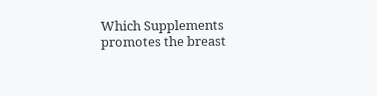Which Supplements promotes the breast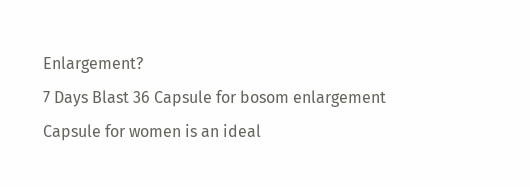Enlargement?
7 Days Blast 36 Capsule for bosom enlargement Capsule for women is an ideal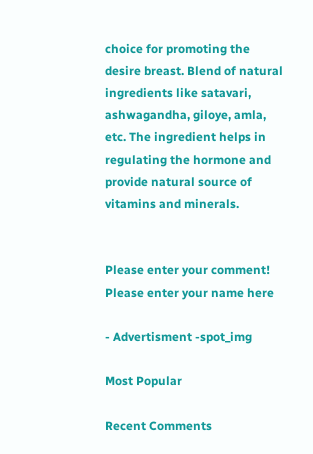choice for promoting the desire breast. Blend of natural ingredients like satavari, ashwagandha, giloye, amla, etc. The ingredient helps in regulating the hormone and provide natural source of vitamins and minerals.


Please enter your comment!
Please enter your name here

- Advertisment -spot_img

Most Popular

Recent Comments